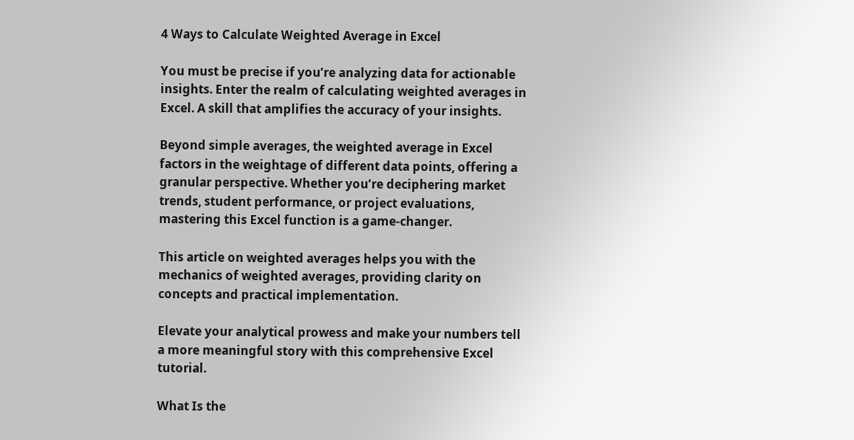4 Ways to Calculate Weighted Average in Excel

You must be precise if you’re analyzing data for actionable insights. Enter the realm of calculating weighted averages in Excel. A skill that amplifies the accuracy of your insights.

Beyond simple averages, the weighted average in Excel factors in the weightage of different data points, offering a granular perspective. Whether you’re deciphering market trends, student performance, or project evaluations, mastering this Excel function is a game-changer.

This article on weighted averages helps you with the mechanics of weighted averages, providing clarity on concepts and practical implementation.

Elevate your analytical prowess and make your numbers tell a more meaningful story with this comprehensive Excel tutorial.

What Is the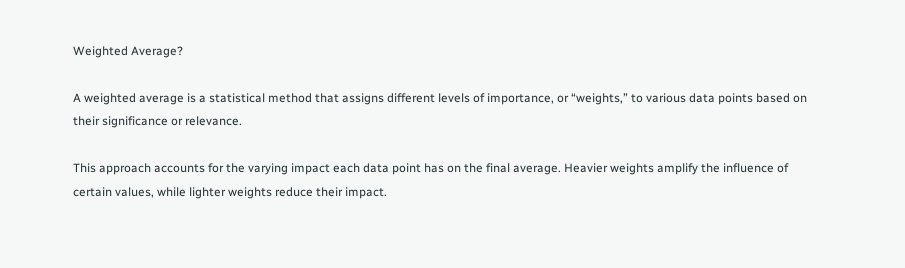Weighted Average?

A weighted average is a statistical method that assigns different levels of importance, or “weights,” to various data points based on their significance or relevance.

This approach accounts for the varying impact each data point has on the final average. Heavier weights amplify the influence of certain values, while lighter weights reduce their impact.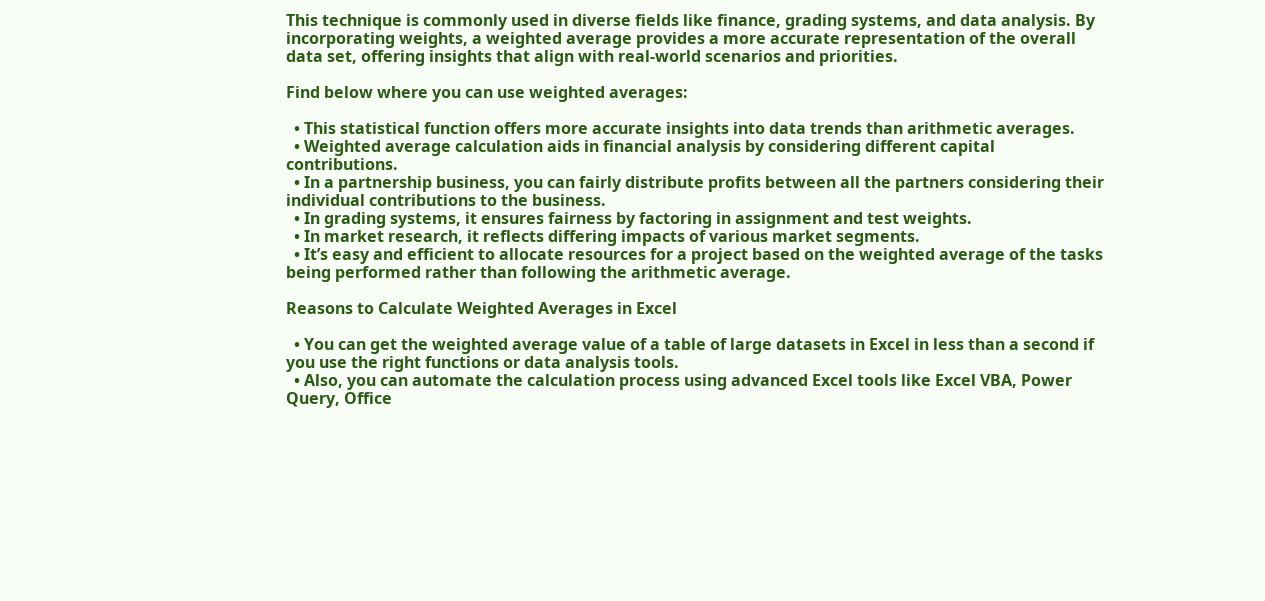This technique is commonly used in diverse fields like finance, grading systems, and data analysis. By incorporating weights, a weighted average provides a more accurate representation of the overall data set, offering insights that align with real-world scenarios and priorities.

Find below where you can use weighted averages:

  • This statistical function offers more accurate insights into data trends than arithmetic averages.
  • Weighted average calculation aids in financial analysis by considering different capital contributions.
  • In a partnership business, you can fairly distribute profits between all the partners considering their individual contributions to the business.
  • In grading systems, it ensures fairness by factoring in assignment and test weights.
  • In market research, it reflects differing impacts of various market segments.
  • It’s easy and efficient to allocate resources for a project based on the weighted average of the tasks being performed rather than following the arithmetic average.

Reasons to Calculate Weighted Averages in Excel

  • You can get the weighted average value of a table of large datasets in Excel in less than a second if you use the right functions or data analysis tools.
  • Also, you can automate the calculation process using advanced Excel tools like Excel VBA, Power Query, Office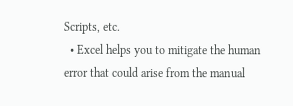Scripts, etc.
  • Excel helps you to mitigate the human error that could arise from the manual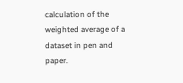calculation of the weighted average of a dataset in pen and paper.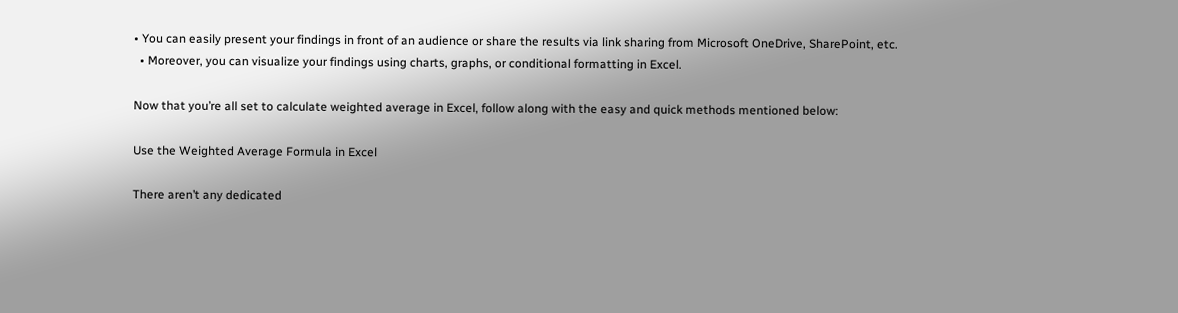• You can easily present your findings in front of an audience or share the results via link sharing from Microsoft OneDrive, SharePoint, etc.
  • Moreover, you can visualize your findings using charts, graphs, or conditional formatting in Excel.

Now that you’re all set to calculate weighted average in Excel, follow along with the easy and quick methods mentioned below:

Use the Weighted Average Formula in Excel

There aren’t any dedicated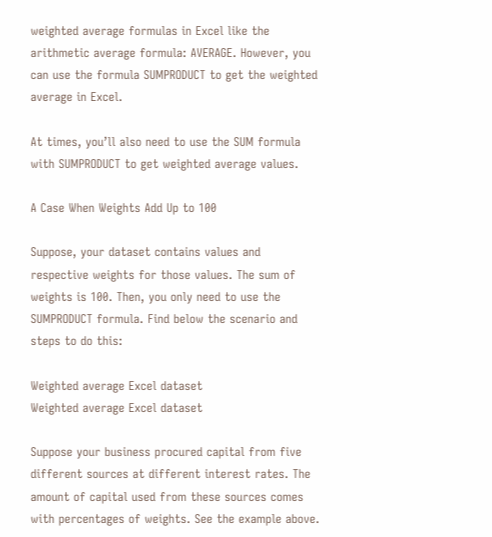weighted average formulas in Excel like the arithmetic average formula: AVERAGE. However, you can use the formula SUMPRODUCT to get the weighted average in Excel.

At times, you’ll also need to use the SUM formula with SUMPRODUCT to get weighted average values.

A Case When Weights Add Up to 100

Suppose, your dataset contains values and respective weights for those values. The sum of weights is 100. Then, you only need to use the SUMPRODUCT formula. Find below the scenario and steps to do this:

Weighted average Excel dataset
Weighted average Excel dataset

Suppose your business procured capital from five different sources at different interest rates. The amount of capital used from these sources comes with percentages of weights. See the example above.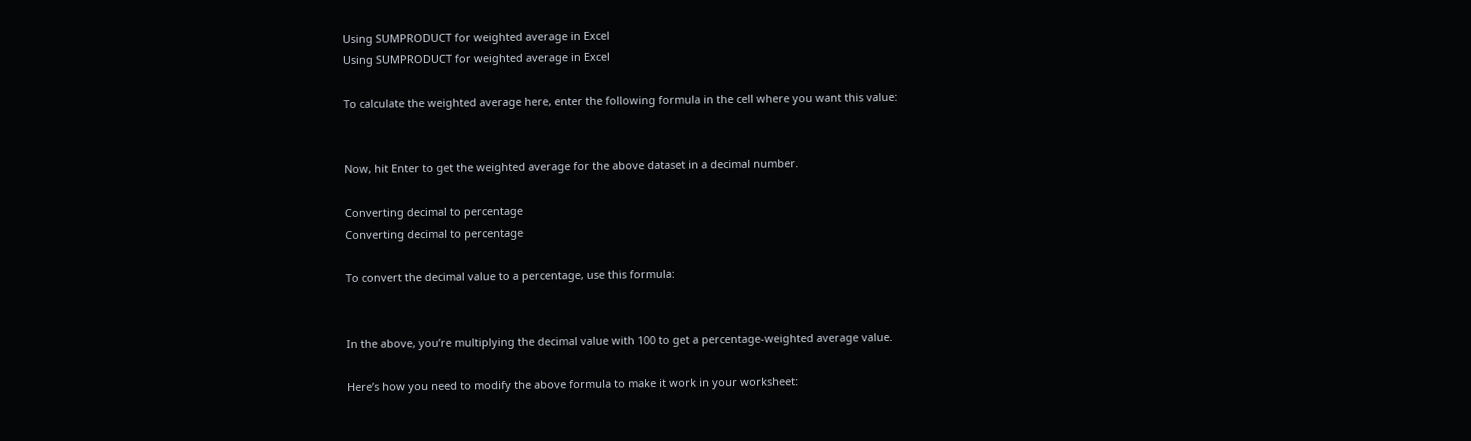Using SUMPRODUCT for weighted average in Excel
Using SUMPRODUCT for weighted average in Excel

To calculate the weighted average here, enter the following formula in the cell where you want this value:


Now, hit Enter to get the weighted average for the above dataset in a decimal number.

Converting decimal to percentage
Converting decimal to percentage

To convert the decimal value to a percentage, use this formula:


In the above, you’re multiplying the decimal value with 100 to get a percentage-weighted average value.

Here’s how you need to modify the above formula to make it work in your worksheet: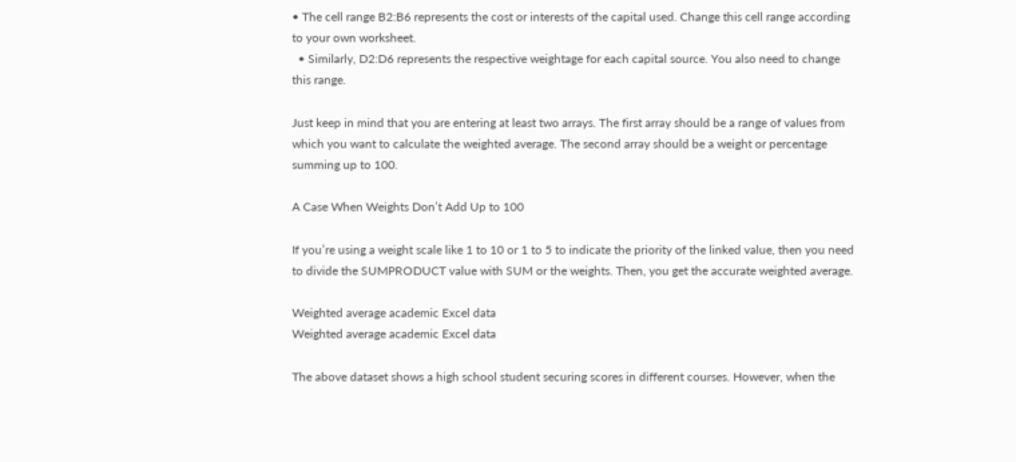• The cell range B2:B6 represents the cost or interests of the capital used. Change this cell range according to your own worksheet.
  • Similarly, D2:D6 represents the respective weightage for each capital source. You also need to change this range.

Just keep in mind that you are entering at least two arrays. The first array should be a range of values from which you want to calculate the weighted average. The second array should be a weight or percentage summing up to 100.

A Case When Weights Don’t Add Up to 100

If you’re using a weight scale like 1 to 10 or 1 to 5 to indicate the priority of the linked value, then you need to divide the SUMPRODUCT value with SUM or the weights. Then, you get the accurate weighted average.

Weighted average academic Excel data
Weighted average academic Excel data

The above dataset shows a high school student securing scores in different courses. However, when the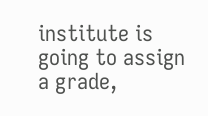institute is going to assign a grade,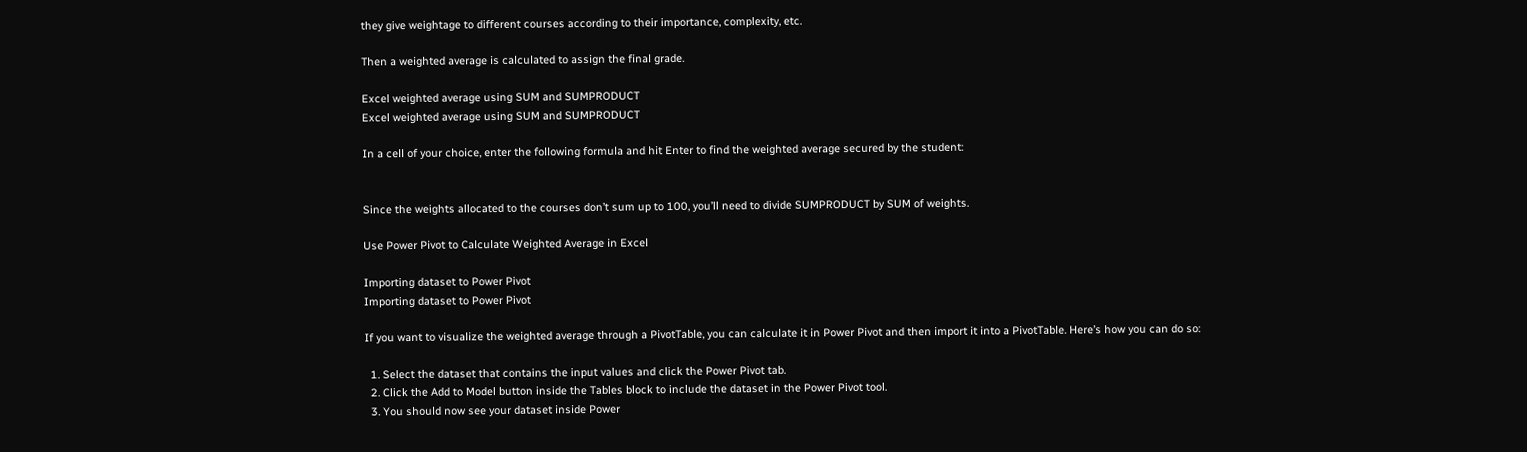they give weightage to different courses according to their importance, complexity, etc.

Then a weighted average is calculated to assign the final grade.

Excel weighted average using SUM and SUMPRODUCT
Excel weighted average using SUM and SUMPRODUCT

In a cell of your choice, enter the following formula and hit Enter to find the weighted average secured by the student:


Since the weights allocated to the courses don’t sum up to 100, you’ll need to divide SUMPRODUCT by SUM of weights.

Use Power Pivot to Calculate Weighted Average in Excel

Importing dataset to Power Pivot
Importing dataset to Power Pivot

If you want to visualize the weighted average through a PivotTable, you can calculate it in Power Pivot and then import it into a PivotTable. Here’s how you can do so:

  1. Select the dataset that contains the input values and click the Power Pivot tab.
  2. Click the Add to Model button inside the Tables block to include the dataset in the Power Pivot tool.
  3. You should now see your dataset inside Power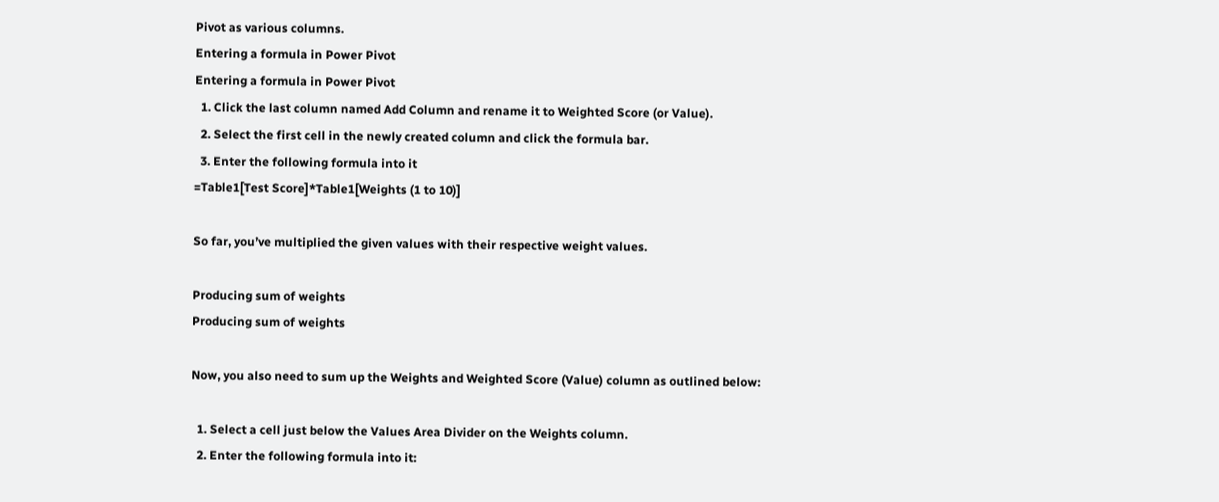Pivot as various columns.
Entering a formula in Power Pivot
Entering a formula in Power Pivot
  1. Click the last column named Add Column and rename it to Weighted Score (or Value).
  2. Select the first cell in the newly created column and click the formula bar.
  3. Enter the following formula into it
=Table1[Test Score]*Table1[Weights (1 to 10)]

So far, you’ve multiplied the given values with their respective weight values.

Producing sum of weights
Producing sum of weights

Now, you also need to sum up the Weights and Weighted Score (Value) column as outlined below:

  1. Select a cell just below the Values Area Divider on the Weights column.
  2. Enter the following formula into it: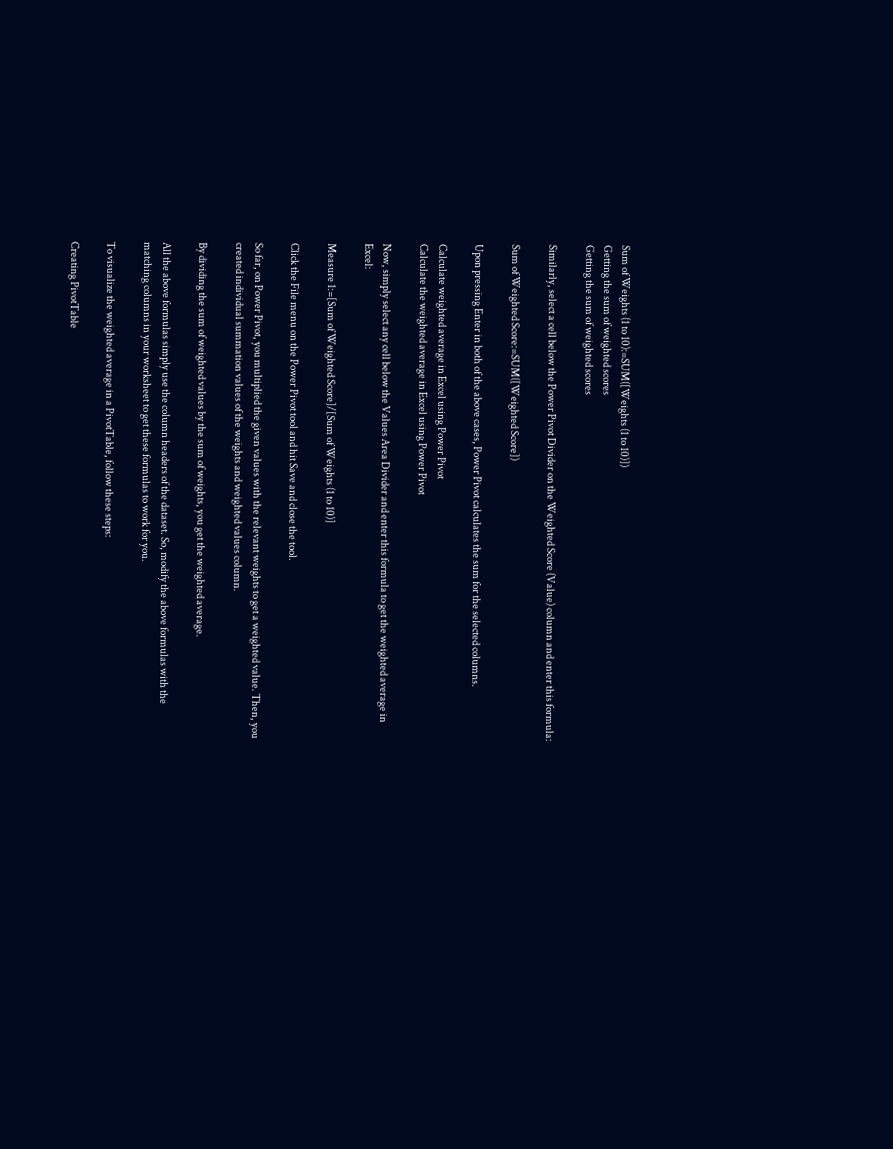Sum of Weights (1 to 10):=SUM([Weights (1 to 10)])
Getting the sum of weighted scores
Getting the sum of weighted scores

Similarly, select a cell below the Power Pivot Divider on the Weighted Score (Value) column and enter this formula:

Sum of Weighted Score:=SUM([Weighted Score])

Upon pressing Enter in both of the above cases, Power Pivot calculates the sum for the selected columns.

Calculate weighted average in Excel using Power Pivot
Calculate the weighted average in Excel using Power Pivot

Now, simply select any cell below the Values Area Divider and enter this formula to get the weighted average in Excel:

Measure 1:=[Sum of Weighted Score]/[Sum of Weights (1 to 10)]

Click the File menu on the Power Pivot tool and hit Save and close the tool.

So far, on Power Pivot, you multiplied the given values with the relevant weights to get a weighted value. Then, you created individual summation values of the weights and weighted values column.

By dividing the sum of weighted values by the sum of weights, you get the weighted average.

All the above formulas simply use the column headers of the dataset. So, modify the above formulas with the matching columns in your worksheet to get these formulas to work for you.

To visualize the weighted average in a PivotTable, follow these steps:

Creating PivotTable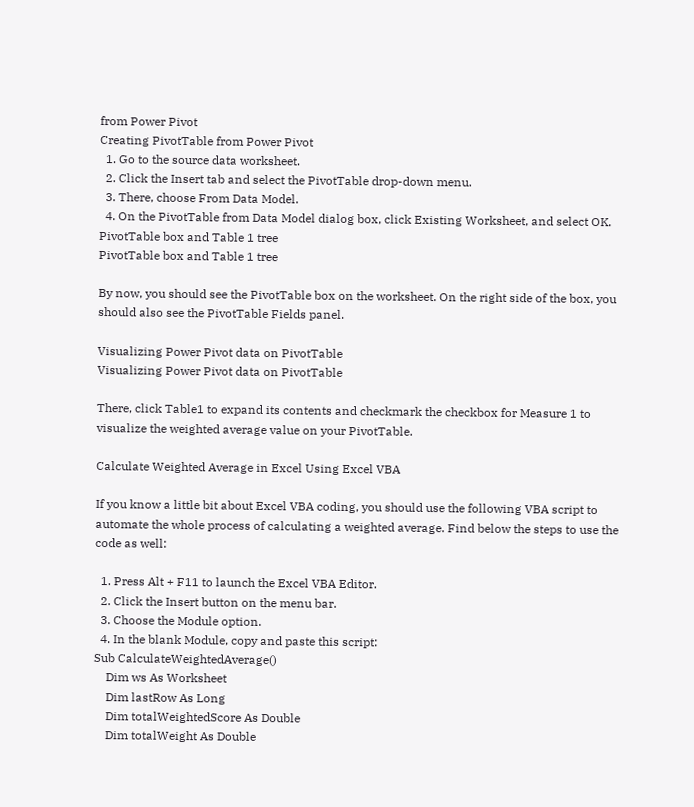from Power Pivot
Creating PivotTable from Power Pivot
  1. Go to the source data worksheet.
  2. Click the Insert tab and select the PivotTable drop-down menu.
  3. There, choose From Data Model.
  4. On the PivotTable from Data Model dialog box, click Existing Worksheet, and select OK.
PivotTable box and Table 1 tree
PivotTable box and Table 1 tree

By now, you should see the PivotTable box on the worksheet. On the right side of the box, you should also see the PivotTable Fields panel.

Visualizing Power Pivot data on PivotTable
Visualizing Power Pivot data on PivotTable

There, click Table1 to expand its contents and checkmark the checkbox for Measure 1 to visualize the weighted average value on your PivotTable.

Calculate Weighted Average in Excel Using Excel VBA

If you know a little bit about Excel VBA coding, you should use the following VBA script to automate the whole process of calculating a weighted average. Find below the steps to use the code as well:

  1. Press Alt + F11 to launch the Excel VBA Editor.
  2. Click the Insert button on the menu bar.
  3. Choose the Module option.
  4. In the blank Module, copy and paste this script:
Sub CalculateWeightedAverage()
    Dim ws As Worksheet
    Dim lastRow As Long
    Dim totalWeightedScore As Double
    Dim totalWeight As Double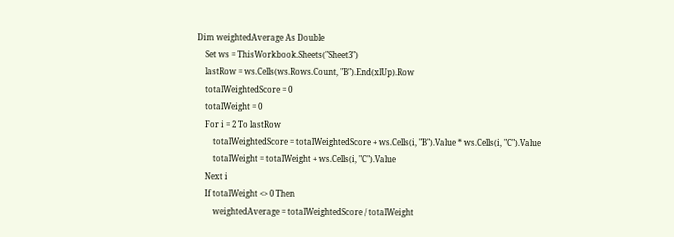Dim weightedAverage As Double
    Set ws = ThisWorkbook.Sheets("Sheet3")
    lastRow = ws.Cells(ws.Rows.Count, "B").End(xlUp).Row
    totalWeightedScore = 0
    totalWeight = 0
    For i = 2 To lastRow
        totalWeightedScore = totalWeightedScore + ws.Cells(i, "B").Value * ws.Cells(i, "C").Value
        totalWeight = totalWeight + ws.Cells(i, "C").Value
    Next i
    If totalWeight <> 0 Then
        weightedAverage = totalWeightedScore / totalWeight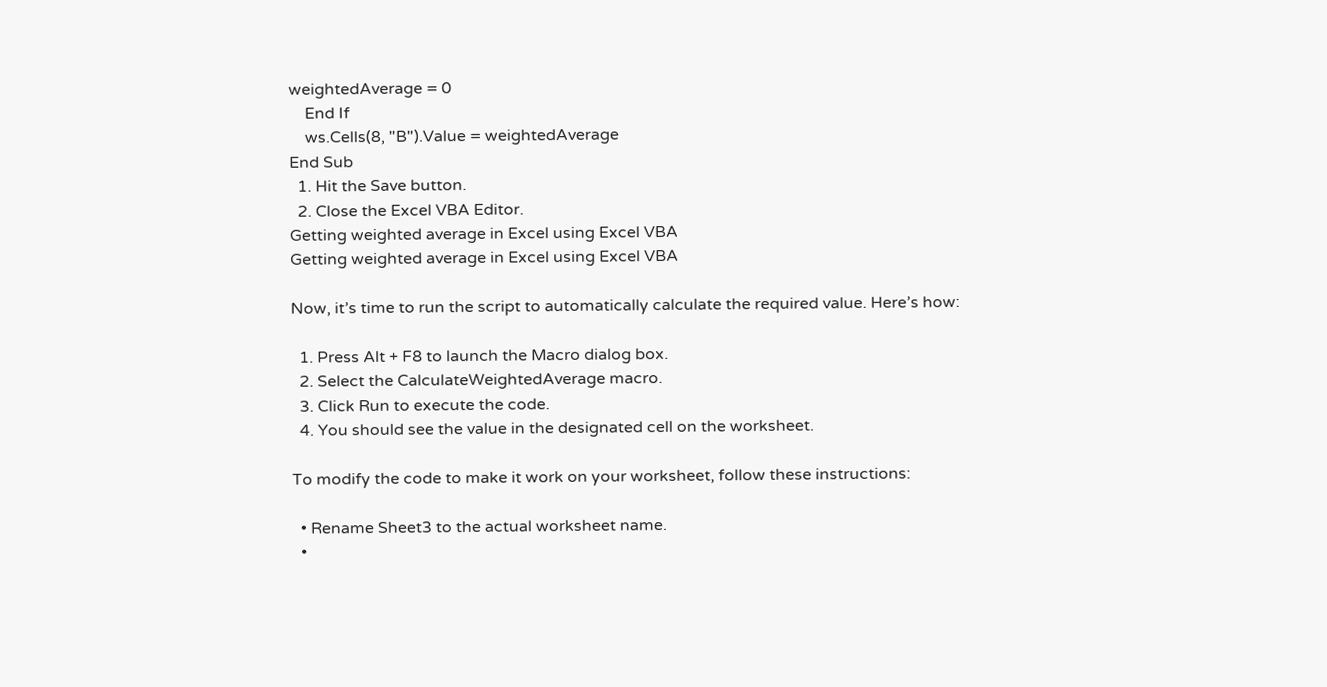weightedAverage = 0
    End If
    ws.Cells(8, "B").Value = weightedAverage
End Sub
  1. Hit the Save button.
  2. Close the Excel VBA Editor.
Getting weighted average in Excel using Excel VBA
Getting weighted average in Excel using Excel VBA

Now, it’s time to run the script to automatically calculate the required value. Here’s how:

  1. Press Alt + F8 to launch the Macro dialog box.
  2. Select the CalculateWeightedAverage macro.
  3. Click Run to execute the code.
  4. You should see the value in the designated cell on the worksheet.

To modify the code to make it work on your worksheet, follow these instructions:

  • Rename Sheet3 to the actual worksheet name.
  •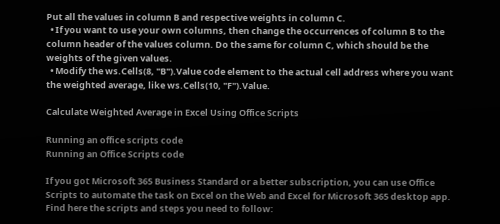Put all the values in column B and respective weights in column C.
  • If you want to use your own columns, then change the occurrences of column B to the column header of the values column. Do the same for column C, which should be the weights of the given values.
  • Modify the ws.Cells(8, "B").Value code element to the actual cell address where you want the weighted average, like ws.Cells(10, "F").Value.

Calculate Weighted Average in Excel Using Office Scripts

Running an office scripts code
Running an Office Scripts code

If you got Microsoft 365 Business Standard or a better subscription, you can use Office Scripts to automate the task on Excel on the Web and Excel for Microsoft 365 desktop app. Find here the scripts and steps you need to follow: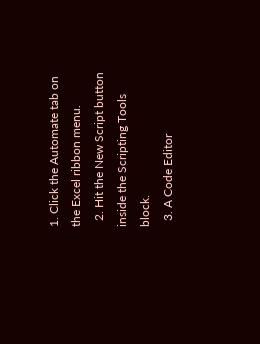1. Click the Automate tab on the Excel ribbon menu.
  2. Hit the New Script button inside the Scripting Tools block.
  3. A Code Editor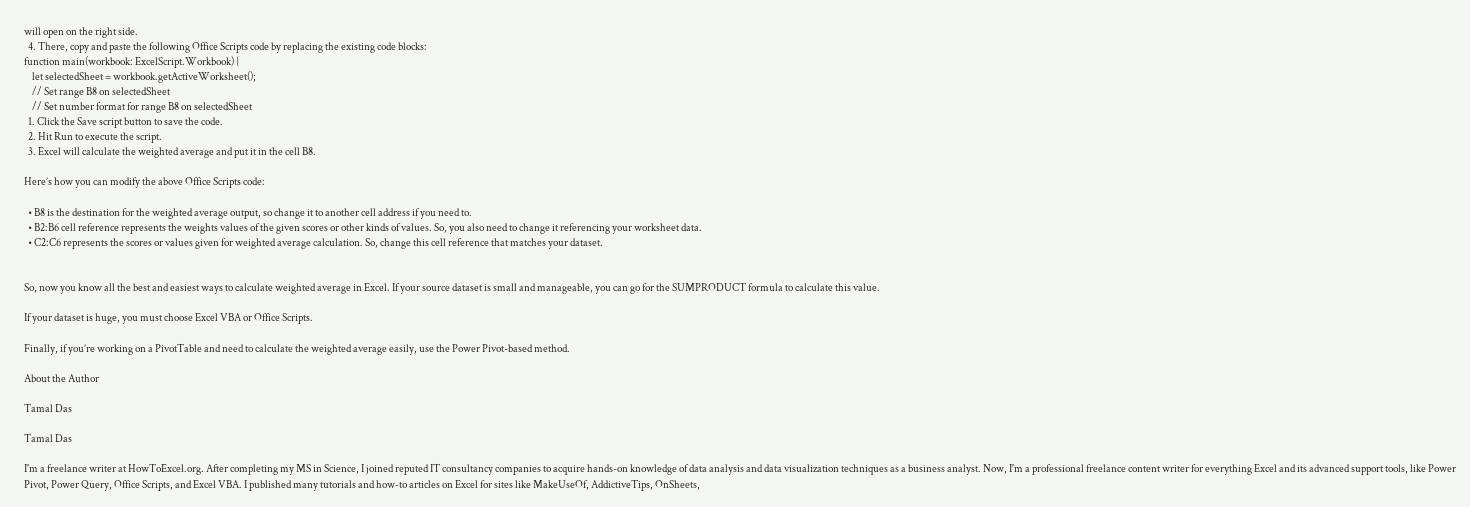will open on the right side.
  4. There, copy and paste the following Office Scripts code by replacing the existing code blocks:
function main(workbook: ExcelScript.Workbook) {
    let selectedSheet = workbook.getActiveWorksheet();
    // Set range B8 on selectedSheet
    // Set number format for range B8 on selectedSheet
  1. Click the Save script button to save the code.
  2. Hit Run to execute the script.
  3. Excel will calculate the weighted average and put it in the cell B8.

Here’s how you can modify the above Office Scripts code:

  • B8 is the destination for the weighted average output, so change it to another cell address if you need to.
  • B2:B6 cell reference represents the weights values of the given scores or other kinds of values. So, you also need to change it referencing your worksheet data.
  • C2:C6 represents the scores or values given for weighted average calculation. So, change this cell reference that matches your dataset.


So, now you know all the best and easiest ways to calculate weighted average in Excel. If your source dataset is small and manageable, you can go for the SUMPRODUCT formula to calculate this value.

If your dataset is huge, you must choose Excel VBA or Office Scripts.

Finally, if you’re working on a PivotTable and need to calculate the weighted average easily, use the Power Pivot-based method.

About the Author

Tamal Das

Tamal Das

I'm a freelance writer at HowToExcel.org. After completing my MS in Science, I joined reputed IT consultancy companies to acquire hands-on knowledge of data analysis and data visualization techniques as a business analyst. Now, I'm a professional freelance content writer for everything Excel and its advanced support tools, like Power Pivot, Power Query, Office Scripts, and Excel VBA. I published many tutorials and how-to articles on Excel for sites like MakeUseOf, AddictiveTips, OnSheets,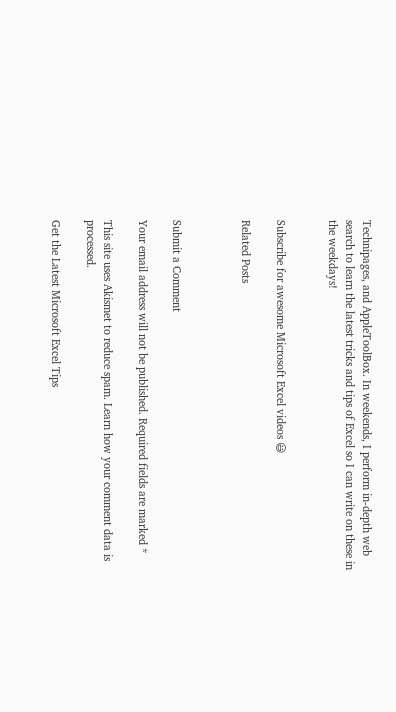Technipages, and AppleToolBox. In weekends, I perform in-depth web search to learn the latest tricks and tips of Excel so I can write on these in the weekdays!


Subscribe for awesome Microsoft Excel videos 😃

Related Posts



Submit a Comment

Your email address will not be published. Required fields are marked *

This site uses Akismet to reduce spam. Learn how your comment data is processed.

Get the Latest Microsoft Excel Tips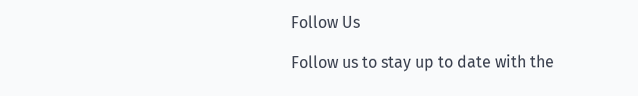Follow Us

Follow us to stay up to date with the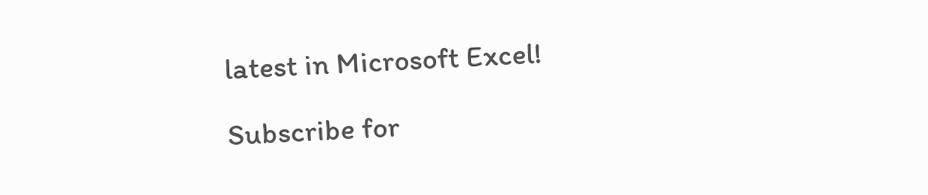latest in Microsoft Excel!

Subscribe for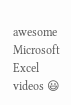awesome Microsoft Excel videos 😃